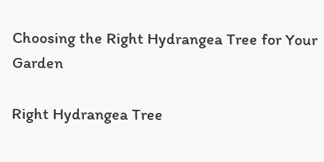Choosing the Right Hydrangea Tree for Your Garden

Right Hydrangea Tree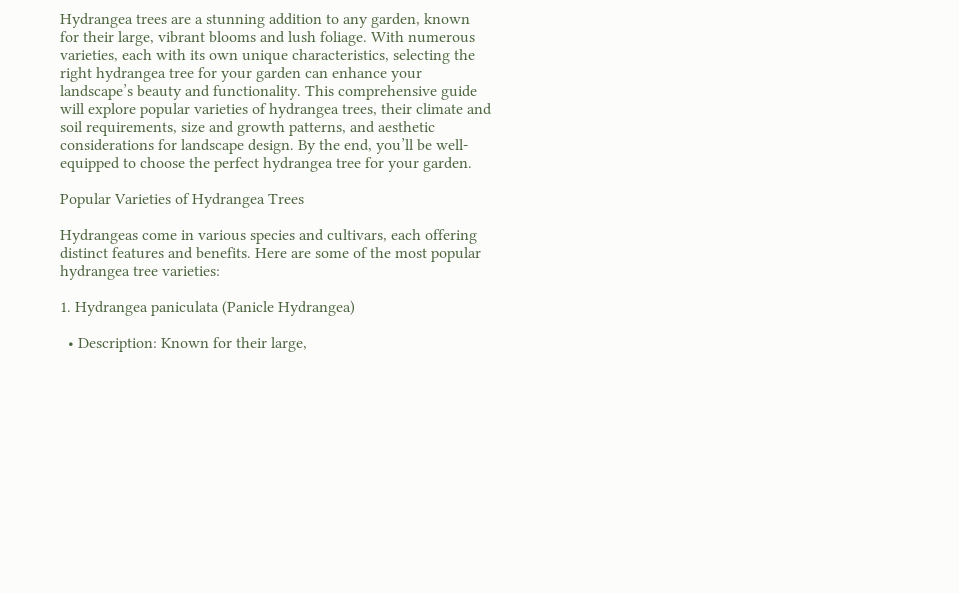Hydrangea trees are a stunning addition to any garden, known for their large, vibrant blooms and lush foliage. With numerous varieties, each with its own unique characteristics, selecting the right hydrangea tree for your garden can enhance your landscape’s beauty and functionality. This comprehensive guide will explore popular varieties of hydrangea trees, their climate and soil requirements, size and growth patterns, and aesthetic considerations for landscape design. By the end, you’ll be well-equipped to choose the perfect hydrangea tree for your garden.

Popular Varieties of Hydrangea Trees

Hydrangeas come in various species and cultivars, each offering distinct features and benefits. Here are some of the most popular hydrangea tree varieties:

1. Hydrangea paniculata (Panicle Hydrangea)

  • Description: Known for their large,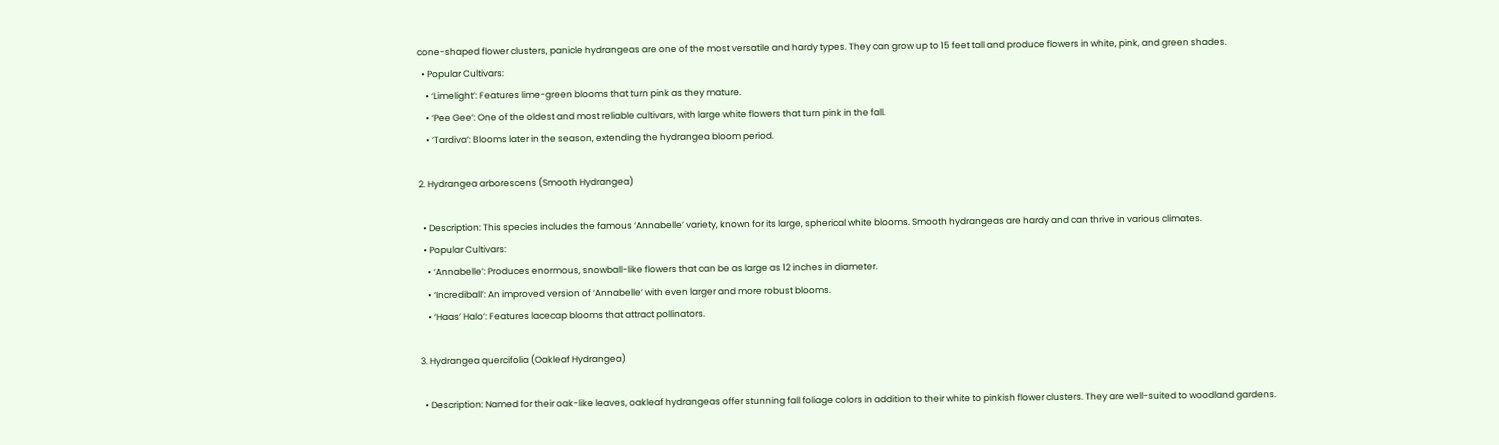cone-shaped flower clusters, panicle hydrangeas are one of the most versatile and hardy types. They can grow up to 15 feet tall and produce flowers in white, pink, and green shades.
  • Popular Cultivars:
    • ‘Limelight’: Features lime-green blooms that turn pink as they mature.
    • ‘Pee Gee’: One of the oldest and most reliable cultivars, with large white flowers that turn pink in the fall.
    • ‘Tardiva’: Blooms later in the season, extending the hydrangea bloom period.

2. Hydrangea arborescens (Smooth Hydrangea)

  • Description: This species includes the famous ‘Annabelle’ variety, known for its large, spherical white blooms. Smooth hydrangeas are hardy and can thrive in various climates.
  • Popular Cultivars:
    • ‘Annabelle’: Produces enormous, snowball-like flowers that can be as large as 12 inches in diameter.
    • ‘Incrediball’: An improved version of ‘Annabelle’ with even larger and more robust blooms.
    • ‘Haas’ Halo’: Features lacecap blooms that attract pollinators.

3. Hydrangea quercifolia (Oakleaf Hydrangea)

  • Description: Named for their oak-like leaves, oakleaf hydrangeas offer stunning fall foliage colors in addition to their white to pinkish flower clusters. They are well-suited to woodland gardens.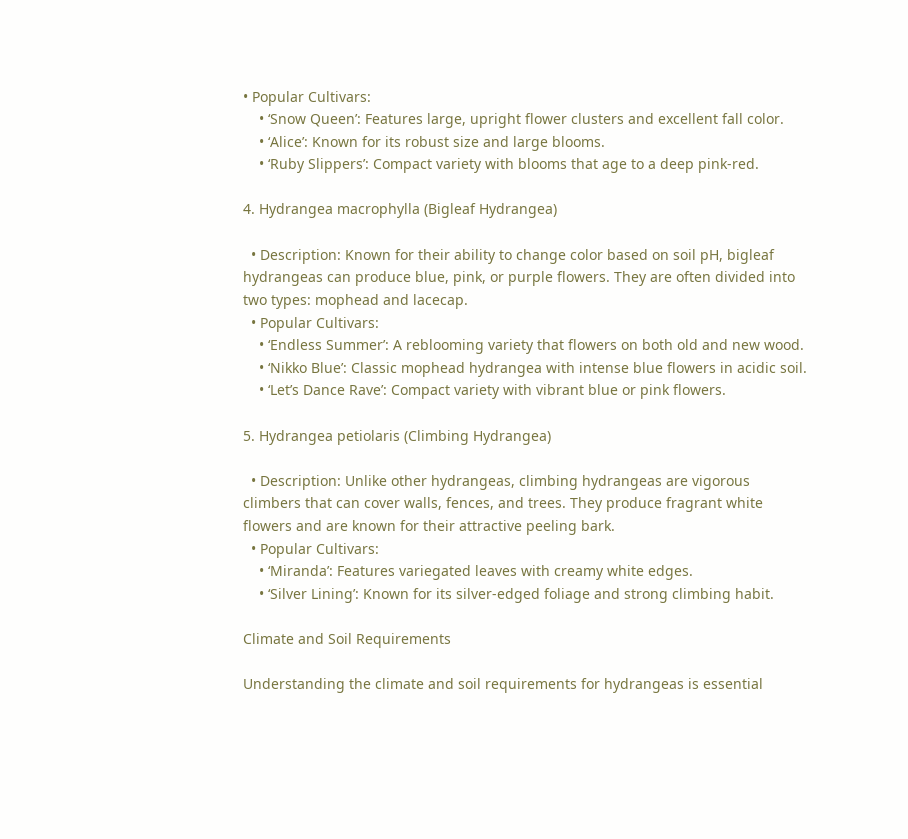• Popular Cultivars:
    • ‘Snow Queen’: Features large, upright flower clusters and excellent fall color.
    • ‘Alice’: Known for its robust size and large blooms.
    • ‘Ruby Slippers’: Compact variety with blooms that age to a deep pink-red.

4. Hydrangea macrophylla (Bigleaf Hydrangea)

  • Description: Known for their ability to change color based on soil pH, bigleaf hydrangeas can produce blue, pink, or purple flowers. They are often divided into two types: mophead and lacecap.
  • Popular Cultivars:
    • ‘Endless Summer’: A reblooming variety that flowers on both old and new wood.
    • ‘Nikko Blue’: Classic mophead hydrangea with intense blue flowers in acidic soil.
    • ‘Let’s Dance Rave’: Compact variety with vibrant blue or pink flowers.

5. Hydrangea petiolaris (Climbing Hydrangea)

  • Description: Unlike other hydrangeas, climbing hydrangeas are vigorous climbers that can cover walls, fences, and trees. They produce fragrant white flowers and are known for their attractive peeling bark.
  • Popular Cultivars:
    • ‘Miranda’: Features variegated leaves with creamy white edges.
    • ‘Silver Lining’: Known for its silver-edged foliage and strong climbing habit.

Climate and Soil Requirements

Understanding the climate and soil requirements for hydrangeas is essential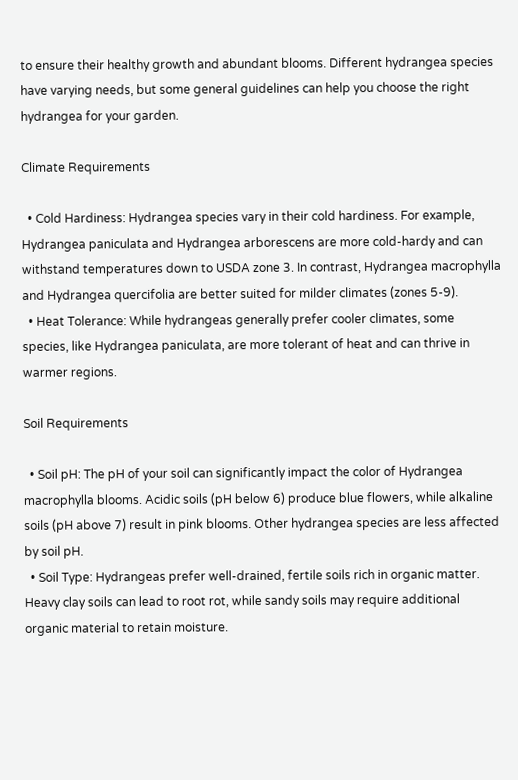to ensure their healthy growth and abundant blooms. Different hydrangea species have varying needs, but some general guidelines can help you choose the right hydrangea for your garden.

Climate Requirements

  • Cold Hardiness: Hydrangea species vary in their cold hardiness. For example, Hydrangea paniculata and Hydrangea arborescens are more cold-hardy and can withstand temperatures down to USDA zone 3. In contrast, Hydrangea macrophylla and Hydrangea quercifolia are better suited for milder climates (zones 5-9).
  • Heat Tolerance: While hydrangeas generally prefer cooler climates, some species, like Hydrangea paniculata, are more tolerant of heat and can thrive in warmer regions.

Soil Requirements

  • Soil pH: The pH of your soil can significantly impact the color of Hydrangea macrophylla blooms. Acidic soils (pH below 6) produce blue flowers, while alkaline soils (pH above 7) result in pink blooms. Other hydrangea species are less affected by soil pH.
  • Soil Type: Hydrangeas prefer well-drained, fertile soils rich in organic matter. Heavy clay soils can lead to root rot, while sandy soils may require additional organic material to retain moisture.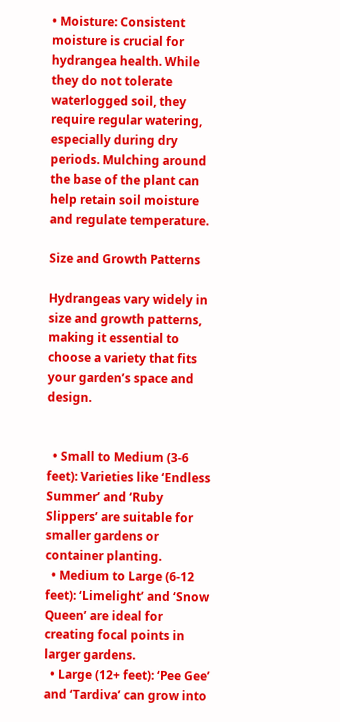• Moisture: Consistent moisture is crucial for hydrangea health. While they do not tolerate waterlogged soil, they require regular watering, especially during dry periods. Mulching around the base of the plant can help retain soil moisture and regulate temperature.

Size and Growth Patterns

Hydrangeas vary widely in size and growth patterns, making it essential to choose a variety that fits your garden’s space and design.


  • Small to Medium (3-6 feet): Varieties like ‘Endless Summer’ and ‘Ruby Slippers’ are suitable for smaller gardens or container planting.
  • Medium to Large (6-12 feet): ‘Limelight’ and ‘Snow Queen’ are ideal for creating focal points in larger gardens.
  • Large (12+ feet): ‘Pee Gee’ and ‘Tardiva’ can grow into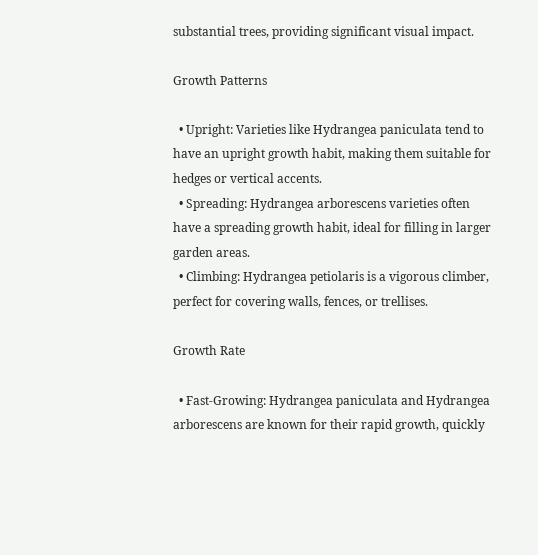substantial trees, providing significant visual impact.

Growth Patterns

  • Upright: Varieties like Hydrangea paniculata tend to have an upright growth habit, making them suitable for hedges or vertical accents.
  • Spreading: Hydrangea arborescens varieties often have a spreading growth habit, ideal for filling in larger garden areas.
  • Climbing: Hydrangea petiolaris is a vigorous climber, perfect for covering walls, fences, or trellises.

Growth Rate

  • Fast-Growing: Hydrangea paniculata and Hydrangea arborescens are known for their rapid growth, quickly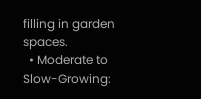filling in garden spaces.
  • Moderate to Slow-Growing: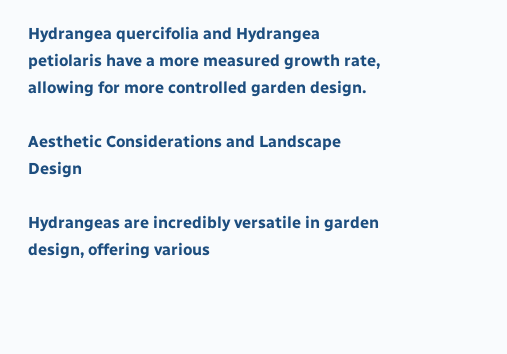Hydrangea quercifolia and Hydrangea petiolaris have a more measured growth rate, allowing for more controlled garden design.

Aesthetic Considerations and Landscape Design

Hydrangeas are incredibly versatile in garden design, offering various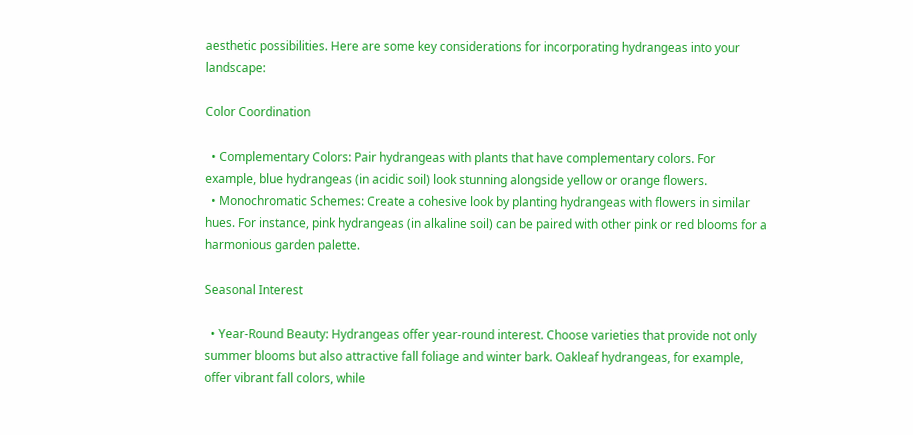aesthetic possibilities. Here are some key considerations for incorporating hydrangeas into your landscape:

Color Coordination

  • Complementary Colors: Pair hydrangeas with plants that have complementary colors. For example, blue hydrangeas (in acidic soil) look stunning alongside yellow or orange flowers.
  • Monochromatic Schemes: Create a cohesive look by planting hydrangeas with flowers in similar hues. For instance, pink hydrangeas (in alkaline soil) can be paired with other pink or red blooms for a harmonious garden palette.

Seasonal Interest

  • Year-Round Beauty: Hydrangeas offer year-round interest. Choose varieties that provide not only summer blooms but also attractive fall foliage and winter bark. Oakleaf hydrangeas, for example, offer vibrant fall colors, while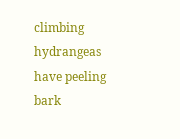climbing hydrangeas have peeling bark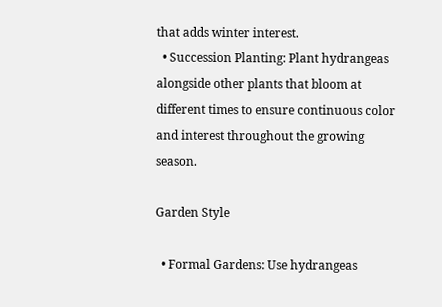that adds winter interest.
  • Succession Planting: Plant hydrangeas alongside other plants that bloom at different times to ensure continuous color and interest throughout the growing season.

Garden Style

  • Formal Gardens: Use hydrangeas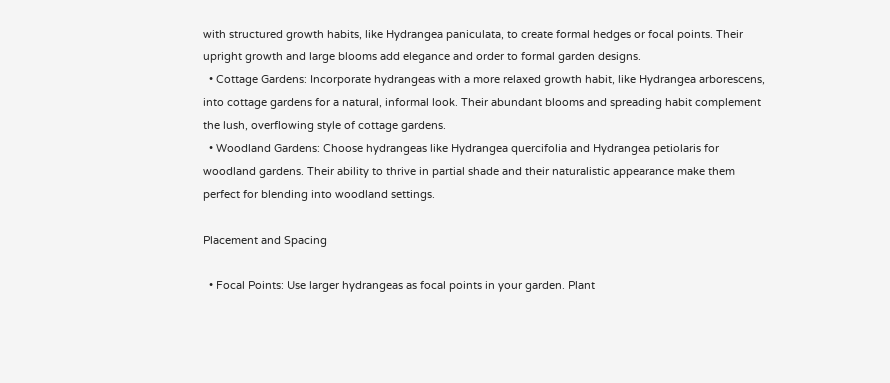with structured growth habits, like Hydrangea paniculata, to create formal hedges or focal points. Their upright growth and large blooms add elegance and order to formal garden designs.
  • Cottage Gardens: Incorporate hydrangeas with a more relaxed growth habit, like Hydrangea arborescens, into cottage gardens for a natural, informal look. Their abundant blooms and spreading habit complement the lush, overflowing style of cottage gardens.
  • Woodland Gardens: Choose hydrangeas like Hydrangea quercifolia and Hydrangea petiolaris for woodland gardens. Their ability to thrive in partial shade and their naturalistic appearance make them perfect for blending into woodland settings.

Placement and Spacing

  • Focal Points: Use larger hydrangeas as focal points in your garden. Plant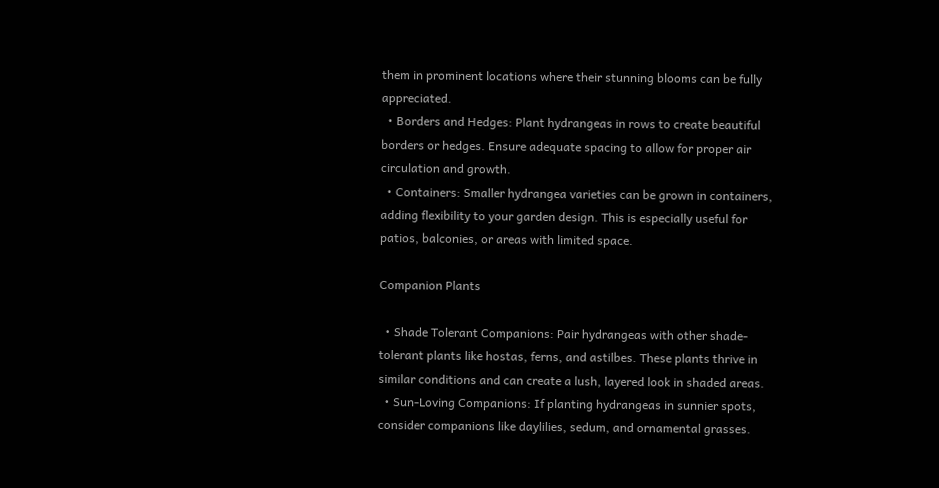them in prominent locations where their stunning blooms can be fully appreciated.
  • Borders and Hedges: Plant hydrangeas in rows to create beautiful borders or hedges. Ensure adequate spacing to allow for proper air circulation and growth.
  • Containers: Smaller hydrangea varieties can be grown in containers, adding flexibility to your garden design. This is especially useful for patios, balconies, or areas with limited space.

Companion Plants

  • Shade Tolerant Companions: Pair hydrangeas with other shade-tolerant plants like hostas, ferns, and astilbes. These plants thrive in similar conditions and can create a lush, layered look in shaded areas.
  • Sun-Loving Companions: If planting hydrangeas in sunnier spots, consider companions like daylilies, sedum, and ornamental grasses.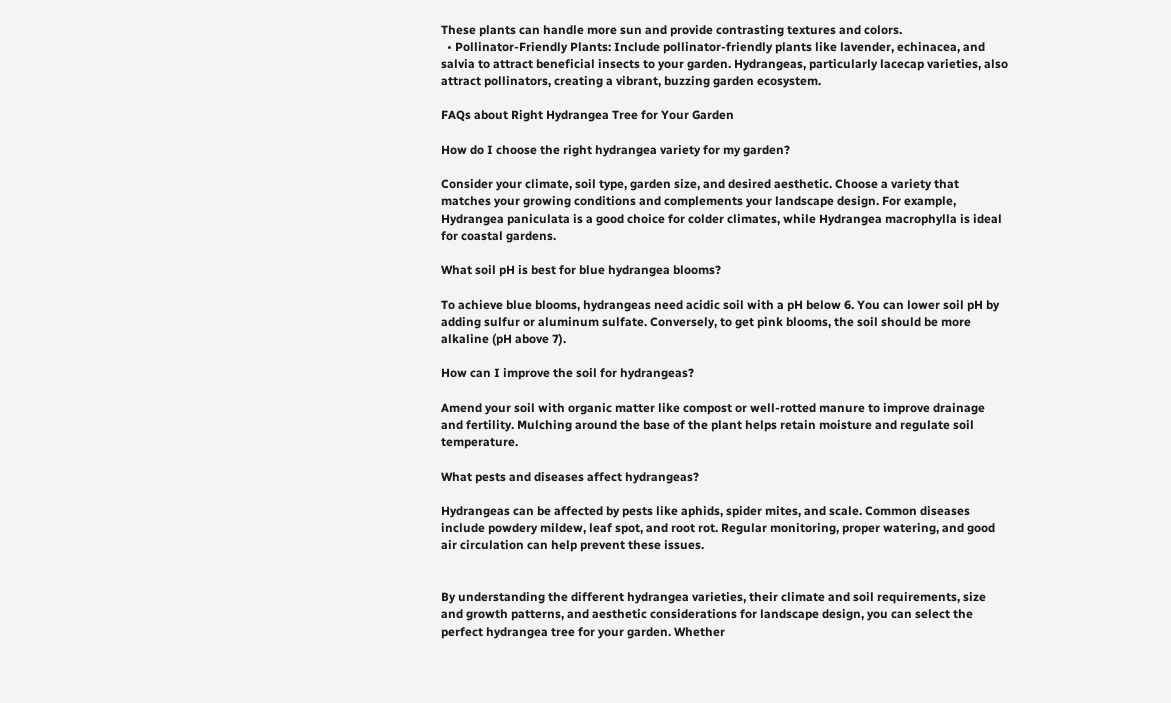These plants can handle more sun and provide contrasting textures and colors.
  • Pollinator-Friendly Plants: Include pollinator-friendly plants like lavender, echinacea, and salvia to attract beneficial insects to your garden. Hydrangeas, particularly lacecap varieties, also attract pollinators, creating a vibrant, buzzing garden ecosystem.

FAQs about Right Hydrangea Tree for Your Garden

How do I choose the right hydrangea variety for my garden?

Consider your climate, soil type, garden size, and desired aesthetic. Choose a variety that matches your growing conditions and complements your landscape design. For example, Hydrangea paniculata is a good choice for colder climates, while Hydrangea macrophylla is ideal for coastal gardens.

What soil pH is best for blue hydrangea blooms?

To achieve blue blooms, hydrangeas need acidic soil with a pH below 6. You can lower soil pH by adding sulfur or aluminum sulfate. Conversely, to get pink blooms, the soil should be more alkaline (pH above 7).

How can I improve the soil for hydrangeas?

Amend your soil with organic matter like compost or well-rotted manure to improve drainage and fertility. Mulching around the base of the plant helps retain moisture and regulate soil temperature.

What pests and diseases affect hydrangeas?

Hydrangeas can be affected by pests like aphids, spider mites, and scale. Common diseases include powdery mildew, leaf spot, and root rot. Regular monitoring, proper watering, and good air circulation can help prevent these issues.


By understanding the different hydrangea varieties, their climate and soil requirements, size and growth patterns, and aesthetic considerations for landscape design, you can select the perfect hydrangea tree for your garden. Whether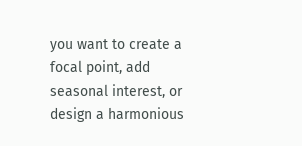you want to create a focal point, add seasonal interest, or design a harmonious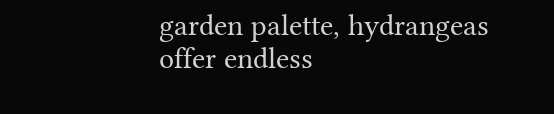garden palette, hydrangeas offer endless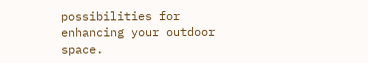possibilities for enhancing your outdoor space.